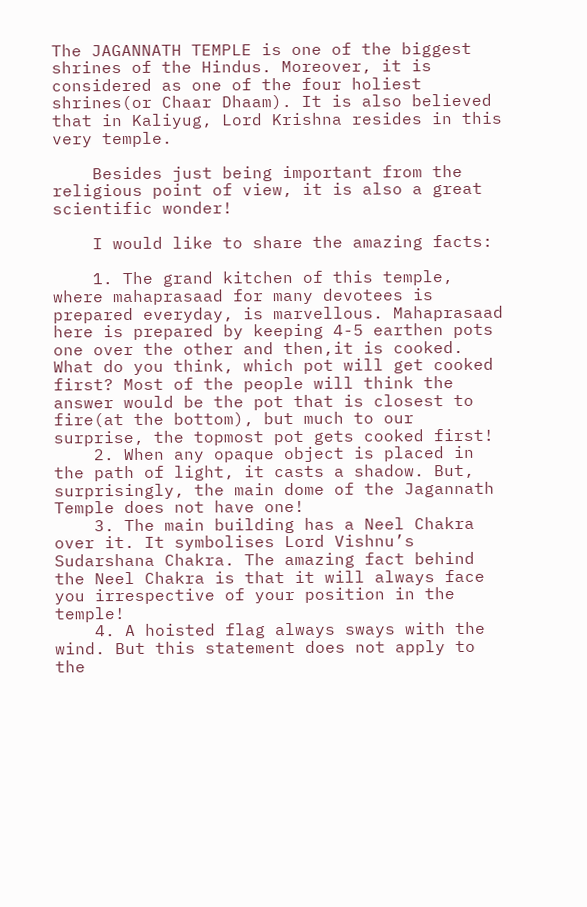The JAGANNATH TEMPLE is one of the biggest shrines of the Hindus. Moreover, it is considered as one of the four holiest shrines(or Chaar Dhaam). It is also believed that in Kaliyug, Lord Krishna resides in this very temple.

    Besides just being important from the religious point of view, it is also a great scientific wonder!

    I would like to share the amazing facts:

    1. The grand kitchen of this temple, where mahaprasaad for many devotees is prepared everyday, is marvellous. Mahaprasaad  here is prepared by keeping 4-5 earthen pots one over the other and then,it is cooked. What do you think, which pot will get cooked first? Most of the people will think the answer would be the pot that is closest to fire(at the bottom), but much to our surprise, the topmost pot gets cooked first!
    2. When any opaque object is placed in the path of light, it casts a shadow. But, surprisingly, the main dome of the Jagannath Temple does not have one!
    3. The main building has a Neel Chakra over it. It symbolises Lord Vishnu’s Sudarshana Chakra. The amazing fact behind the Neel Chakra is that it will always face you irrespective of your position in the temple!
    4. A hoisted flag always sways with the wind. But this statement does not apply to the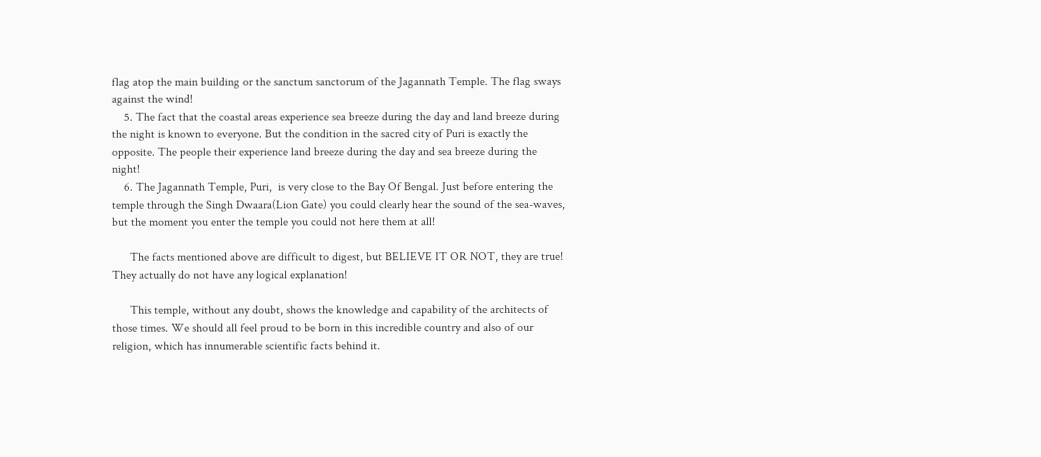flag atop the main building or the sanctum sanctorum of the Jagannath Temple. The flag sways against the wind!
    5. The fact that the coastal areas experience sea breeze during the day and land breeze during the night is known to everyone. But the condition in the sacred city of Puri is exactly the opposite. The people their experience land breeze during the day and sea breeze during the night!
    6. The Jagannath Temple, Puri,  is very close to the Bay Of Bengal. Just before entering the temple through the Singh Dwaara(Lion Gate) you could clearly hear the sound of the sea-waves, but the moment you enter the temple you could not here them at all!

      The facts mentioned above are difficult to digest, but BELIEVE IT OR NOT, they are true! They actually do not have any logical explanation!

      This temple, without any doubt, shows the knowledge and capability of the architects of those times. We should all feel proud to be born in this incredible country and also of our religion, which has innumerable scientific facts behind it.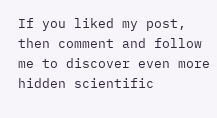If you liked my post, then comment and follow me to discover even more hidden scientific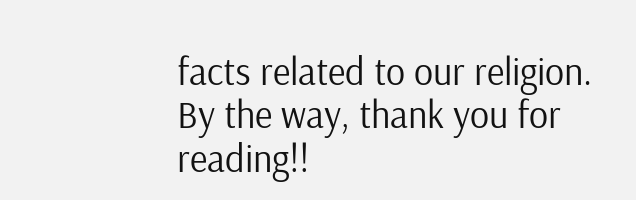facts related to our religion. By the way, thank you for reading!!